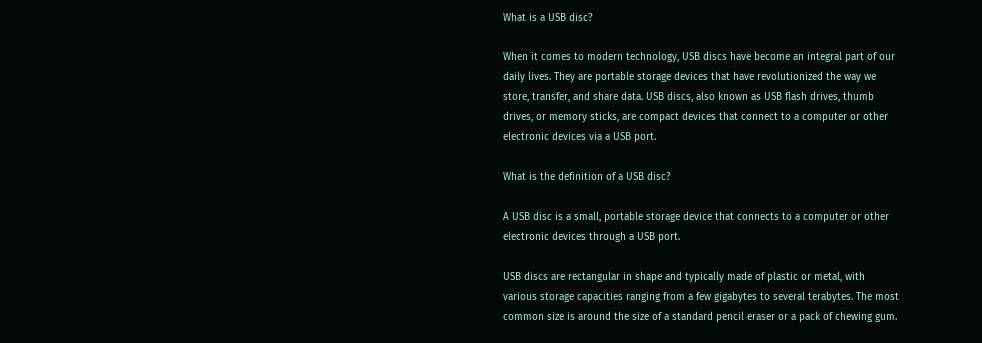What is a USB disc?

When it comes to modern technology, USB discs have become an integral part of our daily lives. They are portable storage devices that have revolutionized the way we store, transfer, and share data. USB discs, also known as USB flash drives, thumb drives, or memory sticks, are compact devices that connect to a computer or other electronic devices via a USB port.

What is the definition of a USB disc?

A USB disc is a small, portable storage device that connects to a computer or other electronic devices through a USB port.

USB discs are rectangular in shape and typically made of plastic or metal, with various storage capacities ranging from a few gigabytes to several terabytes. The most common size is around the size of a standard pencil eraser or a pack of chewing gum.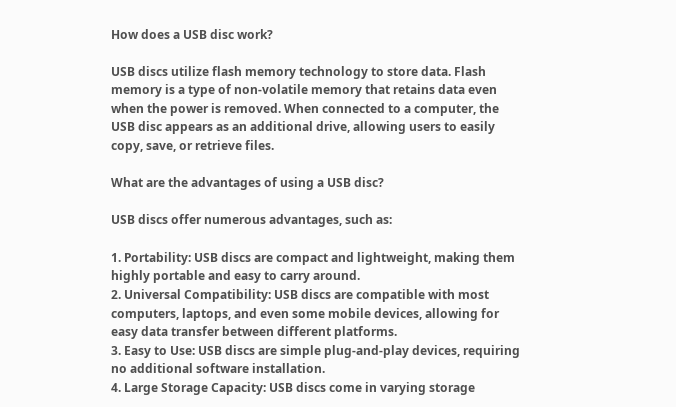How does a USB disc work?

USB discs utilize flash memory technology to store data. Flash memory is a type of non-volatile memory that retains data even when the power is removed. When connected to a computer, the USB disc appears as an additional drive, allowing users to easily copy, save, or retrieve files.

What are the advantages of using a USB disc?

USB discs offer numerous advantages, such as:

1. Portability: USB discs are compact and lightweight, making them highly portable and easy to carry around.
2. Universal Compatibility: USB discs are compatible with most computers, laptops, and even some mobile devices, allowing for easy data transfer between different platforms.
3. Easy to Use: USB discs are simple plug-and-play devices, requiring no additional software installation.
4. Large Storage Capacity: USB discs come in varying storage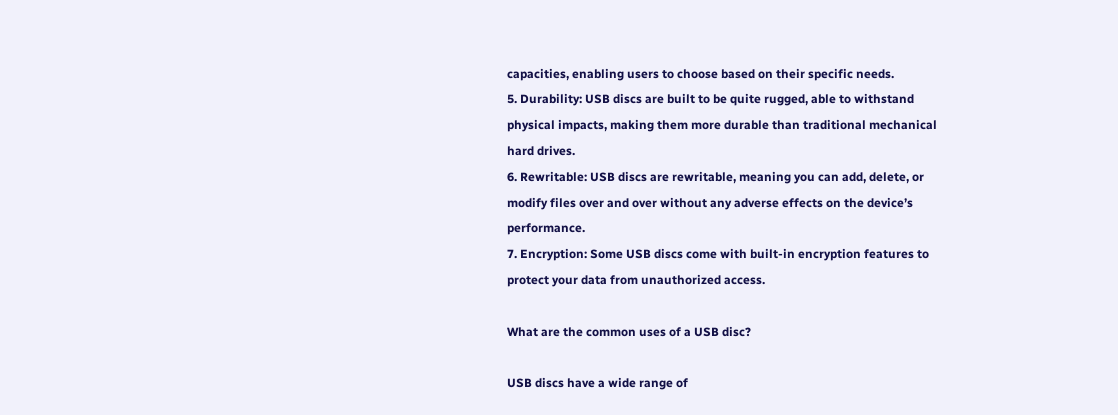capacities, enabling users to choose based on their specific needs.
5. Durability: USB discs are built to be quite rugged, able to withstand physical impacts, making them more durable than traditional mechanical hard drives.
6. Rewritable: USB discs are rewritable, meaning you can add, delete, or modify files over and over without any adverse effects on the device’s performance.
7. Encryption: Some USB discs come with built-in encryption features to protect your data from unauthorized access.

What are the common uses of a USB disc?

USB discs have a wide range of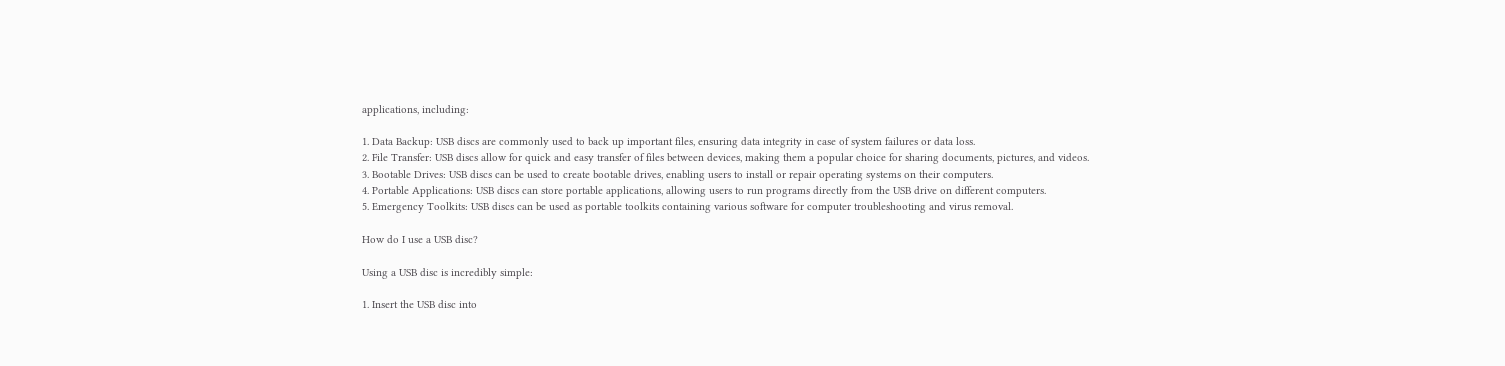applications, including:

1. Data Backup: USB discs are commonly used to back up important files, ensuring data integrity in case of system failures or data loss.
2. File Transfer: USB discs allow for quick and easy transfer of files between devices, making them a popular choice for sharing documents, pictures, and videos.
3. Bootable Drives: USB discs can be used to create bootable drives, enabling users to install or repair operating systems on their computers.
4. Portable Applications: USB discs can store portable applications, allowing users to run programs directly from the USB drive on different computers.
5. Emergency Toolkits: USB discs can be used as portable toolkits containing various software for computer troubleshooting and virus removal.

How do I use a USB disc?

Using a USB disc is incredibly simple:

1. Insert the USB disc into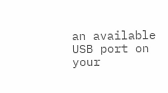an available USB port on your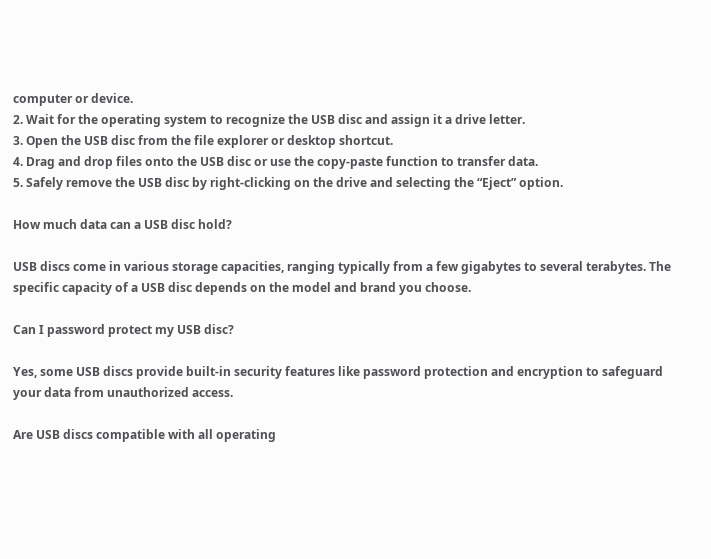computer or device.
2. Wait for the operating system to recognize the USB disc and assign it a drive letter.
3. Open the USB disc from the file explorer or desktop shortcut.
4. Drag and drop files onto the USB disc or use the copy-paste function to transfer data.
5. Safely remove the USB disc by right-clicking on the drive and selecting the “Eject” option.

How much data can a USB disc hold?

USB discs come in various storage capacities, ranging typically from a few gigabytes to several terabytes. The specific capacity of a USB disc depends on the model and brand you choose.

Can I password protect my USB disc?

Yes, some USB discs provide built-in security features like password protection and encryption to safeguard your data from unauthorized access.

Are USB discs compatible with all operating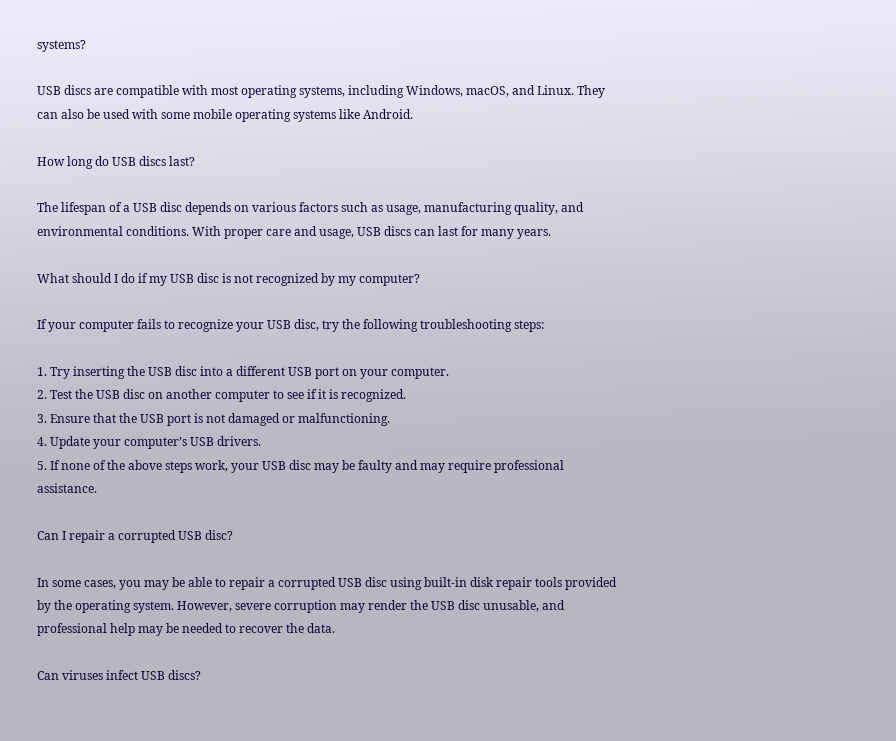systems?

USB discs are compatible with most operating systems, including Windows, macOS, and Linux. They can also be used with some mobile operating systems like Android.

How long do USB discs last?

The lifespan of a USB disc depends on various factors such as usage, manufacturing quality, and environmental conditions. With proper care and usage, USB discs can last for many years.

What should I do if my USB disc is not recognized by my computer?

If your computer fails to recognize your USB disc, try the following troubleshooting steps:

1. Try inserting the USB disc into a different USB port on your computer.
2. Test the USB disc on another computer to see if it is recognized.
3. Ensure that the USB port is not damaged or malfunctioning.
4. Update your computer’s USB drivers.
5. If none of the above steps work, your USB disc may be faulty and may require professional assistance.

Can I repair a corrupted USB disc?

In some cases, you may be able to repair a corrupted USB disc using built-in disk repair tools provided by the operating system. However, severe corruption may render the USB disc unusable, and professional help may be needed to recover the data.

Can viruses infect USB discs?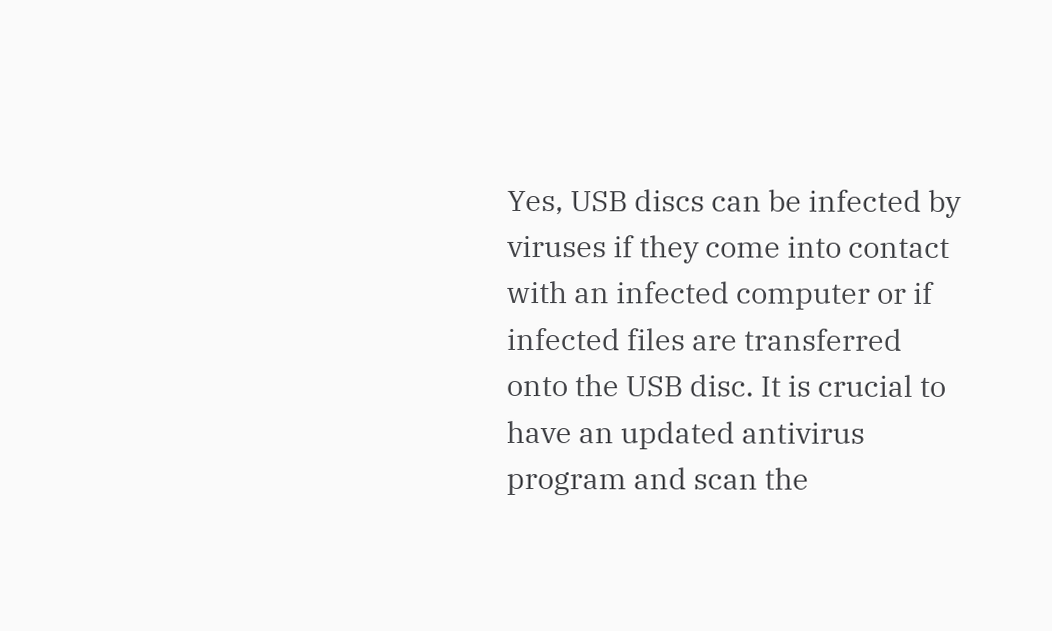Yes, USB discs can be infected by viruses if they come into contact with an infected computer or if infected files are transferred onto the USB disc. It is crucial to have an updated antivirus program and scan the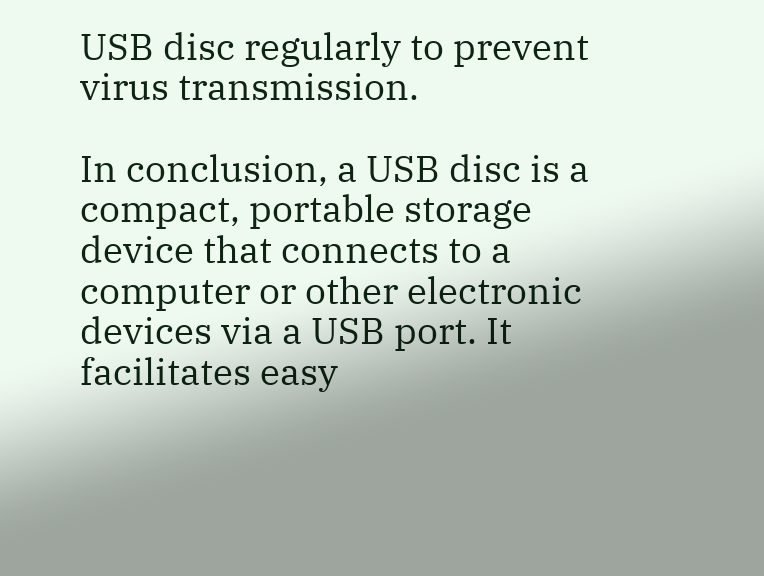USB disc regularly to prevent virus transmission.

In conclusion, a USB disc is a compact, portable storage device that connects to a computer or other electronic devices via a USB port. It facilitates easy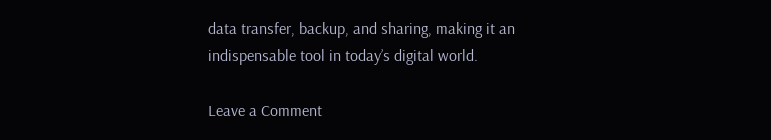data transfer, backup, and sharing, making it an indispensable tool in today’s digital world.

Leave a Comment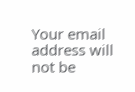Your email address will not be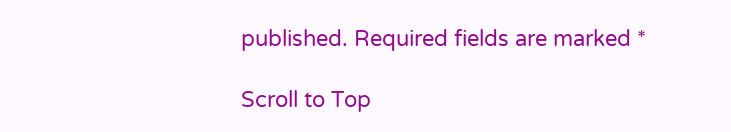published. Required fields are marked *

Scroll to Top